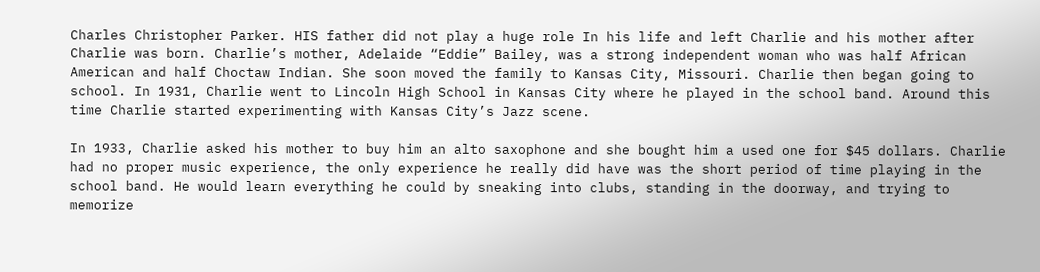Charles Christopher Parker. HIS father did not play a huge role In his life and left Charlie and his mother after Charlie was born. Charlie’s mother, Adelaide “Eddie” Bailey, was a strong independent woman who was half African American and half Choctaw Indian. She soon moved the family to Kansas City, Missouri. Charlie then began going to school. In 1931, Charlie went to Lincoln High School in Kansas City where he played in the school band. Around this time Charlie started experimenting with Kansas City’s Jazz scene.

In 1933, Charlie asked his mother to buy him an alto saxophone and she bought him a used one for $45 dollars. Charlie had no proper music experience, the only experience he really did have was the short period of time playing in the school band. He would learn everything he could by sneaking into clubs, standing in the doorway, and trying to memorize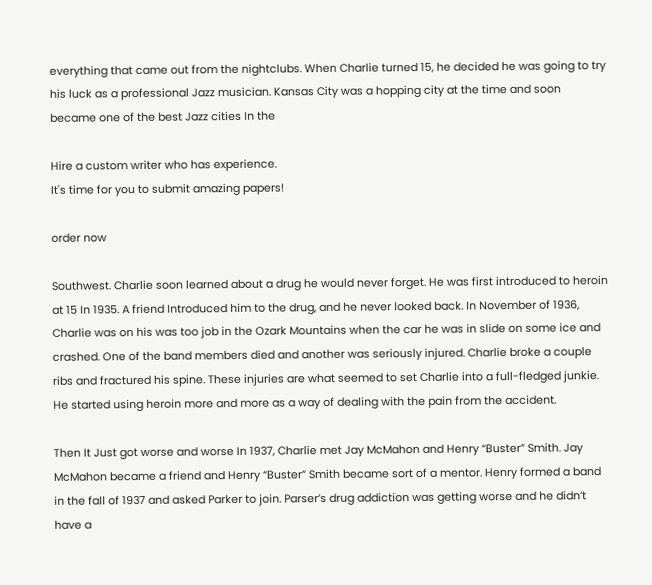everything that came out from the nightclubs. When Charlie turned 15, he decided he was going to try his luck as a professional Jazz musician. Kansas City was a hopping city at the time and soon became one of the best Jazz cities In the

Hire a custom writer who has experience.
It's time for you to submit amazing papers!

order now

Southwest. Charlie soon learned about a drug he would never forget. He was first introduced to heroin at 15 In 1935. A friend Introduced him to the drug, and he never looked back. In November of 1936, Charlie was on his was too job in the Ozark Mountains when the car he was in slide on some ice and crashed. One of the band members died and another was seriously injured. Charlie broke a couple ribs and fractured his spine. These injuries are what seemed to set Charlie into a full-fledged junkie. He started using heroin more and more as a way of dealing with the pain from the accident.

Then It Just got worse and worse In 1937, Charlie met Jay McMahon and Henry “Buster” Smith. Jay McMahon became a friend and Henry “Buster” Smith became sort of a mentor. Henry formed a band in the fall of 1937 and asked Parker to join. Parser’s drug addiction was getting worse and he didn’t have a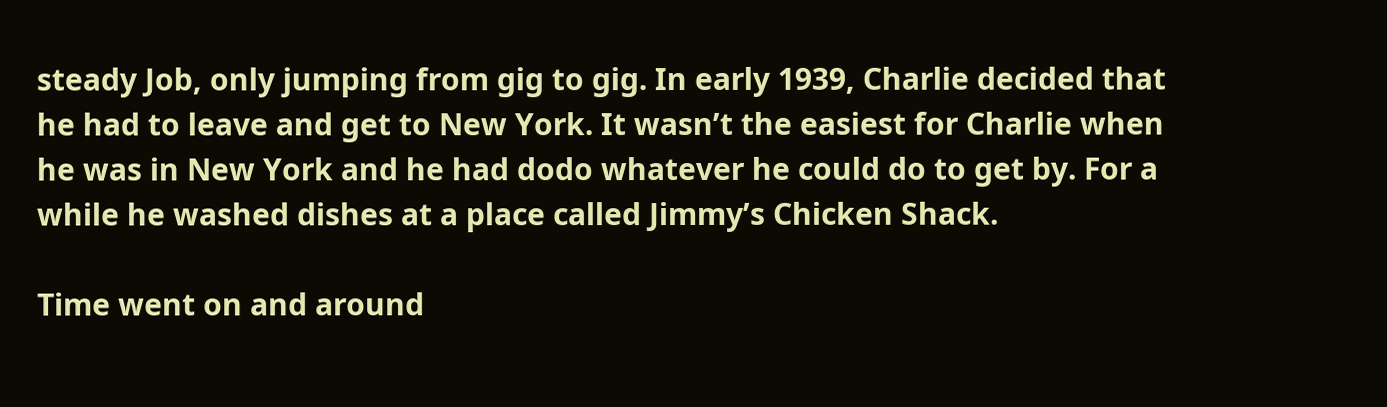steady Job, only jumping from gig to gig. In early 1939, Charlie decided that he had to leave and get to New York. It wasn’t the easiest for Charlie when he was in New York and he had dodo whatever he could do to get by. For a while he washed dishes at a place called Jimmy’s Chicken Shack.

Time went on and around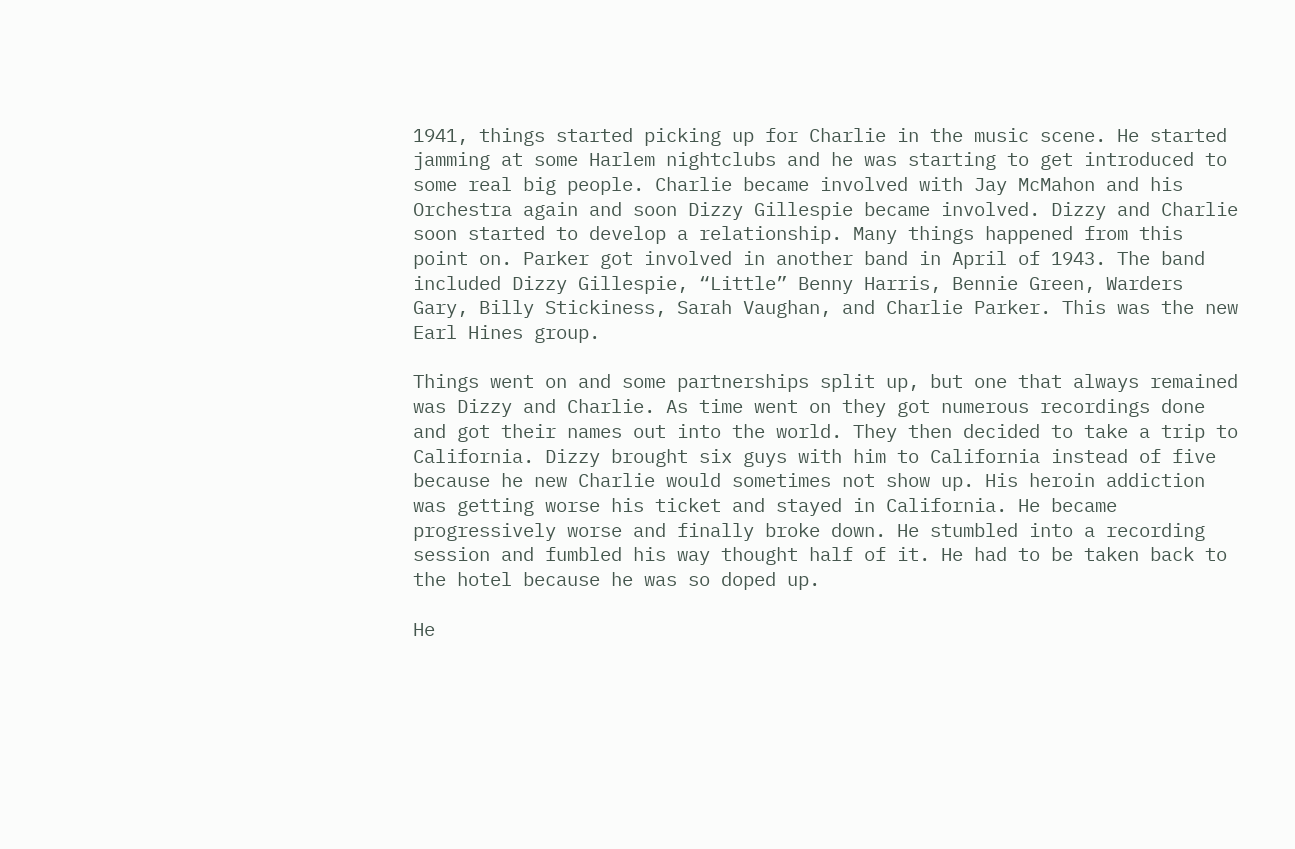1941, things started picking up for Charlie in the music scene. He started jamming at some Harlem nightclubs and he was starting to get introduced to some real big people. Charlie became involved with Jay McMahon and his Orchestra again and soon Dizzy Gillespie became involved. Dizzy and Charlie soon started to develop a relationship. Many things happened from this point on. Parker got involved in another band in April of 1943. The band included Dizzy Gillespie, “Little” Benny Harris, Bennie Green, Warders Gary, Billy Stickiness, Sarah Vaughan, and Charlie Parker. This was the new Earl Hines group.

Things went on and some partnerships split up, but one that always remained was Dizzy and Charlie. As time went on they got numerous recordings done and got their names out into the world. They then decided to take a trip to California. Dizzy brought six guys with him to California instead of five because he new Charlie would sometimes not show up. His heroin addiction was getting worse his ticket and stayed in California. He became progressively worse and finally broke down. He stumbled into a recording session and fumbled his way thought half of it. He had to be taken back to the hotel because he was so doped up.

He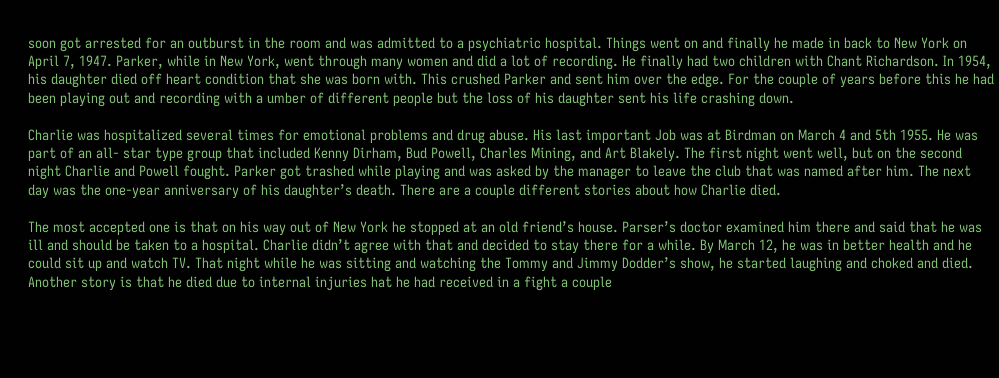soon got arrested for an outburst in the room and was admitted to a psychiatric hospital. Things went on and finally he made in back to New York on April 7, 1947. Parker, while in New York, went through many women and did a lot of recording. He finally had two children with Chant Richardson. In 1954, his daughter died off heart condition that she was born with. This crushed Parker and sent him over the edge. For the couple of years before this he had been playing out and recording with a umber of different people but the loss of his daughter sent his life crashing down.

Charlie was hospitalized several times for emotional problems and drug abuse. His last important Job was at Birdman on March 4 and 5th 1955. He was part of an all- star type group that included Kenny Dirham, Bud Powell, Charles Mining, and Art Blakely. The first night went well, but on the second night Charlie and Powell fought. Parker got trashed while playing and was asked by the manager to leave the club that was named after him. The next day was the one-year anniversary of his daughter’s death. There are a couple different stories about how Charlie died.

The most accepted one is that on his way out of New York he stopped at an old friend’s house. Parser’s doctor examined him there and said that he was ill and should be taken to a hospital. Charlie didn’t agree with that and decided to stay there for a while. By March 12, he was in better health and he could sit up and watch TV. That night while he was sitting and watching the Tommy and Jimmy Dodder’s show, he started laughing and choked and died. Another story is that he died due to internal injuries hat he had received in a fight a couple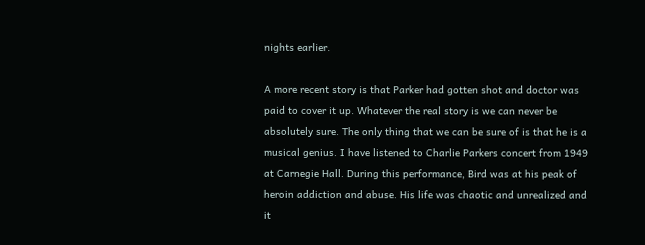nights earlier.

A more recent story is that Parker had gotten shot and doctor was paid to cover it up. Whatever the real story is we can never be absolutely sure. The only thing that we can be sure of is that he is a musical genius. I have listened to Charlie Parkers concert from 1949 at Carnegie Hall. During this performance, Bird was at his peak of heroin addiction and abuse. His life was chaotic and unrealized and it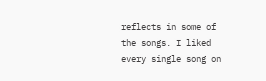reflects in some of the songs. I liked every single song on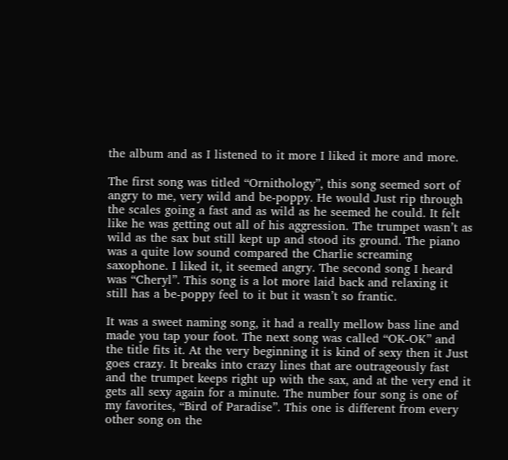the album and as I listened to it more I liked it more and more.

The first song was titled “Ornithology”, this song seemed sort of angry to me, very wild and be-poppy. He would Just rip through the scales going a fast and as wild as he seemed he could. It felt like he was getting out all of his aggression. The trumpet wasn’t as wild as the sax but still kept up and stood its ground. The piano was a quite low sound compared the Charlie screaming saxophone. I liked it, it seemed angry. The second song I heard was “Cheryl”. This song is a lot more laid back and relaxing it still has a be-poppy feel to it but it wasn’t so frantic.

It was a sweet naming song, it had a really mellow bass line and made you tap your foot. The next song was called “OK-OK” and the title fits it. At the very beginning it is kind of sexy then it Just goes crazy. It breaks into crazy lines that are outrageously fast and the trumpet keeps right up with the sax, and at the very end it gets all sexy again for a minute. The number four song is one of my favorites, “Bird of Paradise”. This one is different from every other song on the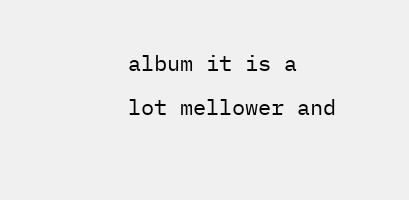album it is a lot mellower and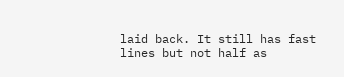laid back. It still has fast lines but not half as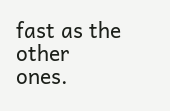fast as the other ones.